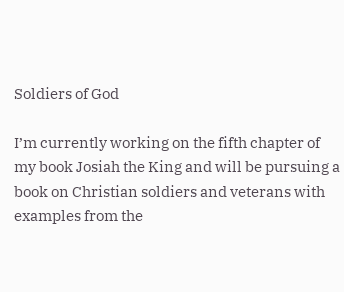Soldiers of God

I’m currently working on the fifth chapter of my book Josiah the King and will be pursuing a book on Christian soldiers and veterans with examples from the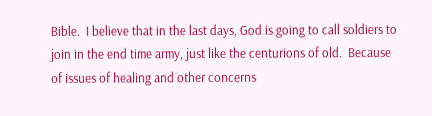Bible.  I believe that in the last days, God is going to call soldiers to join in the end time army, just like the centurions of old.  Because of issues of healing and other concerns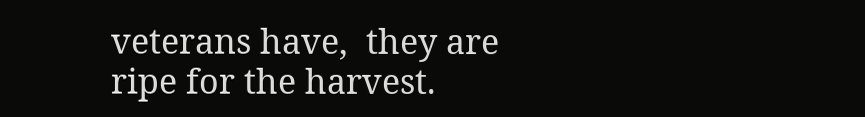veterans have,  they are ripe for the harvest.